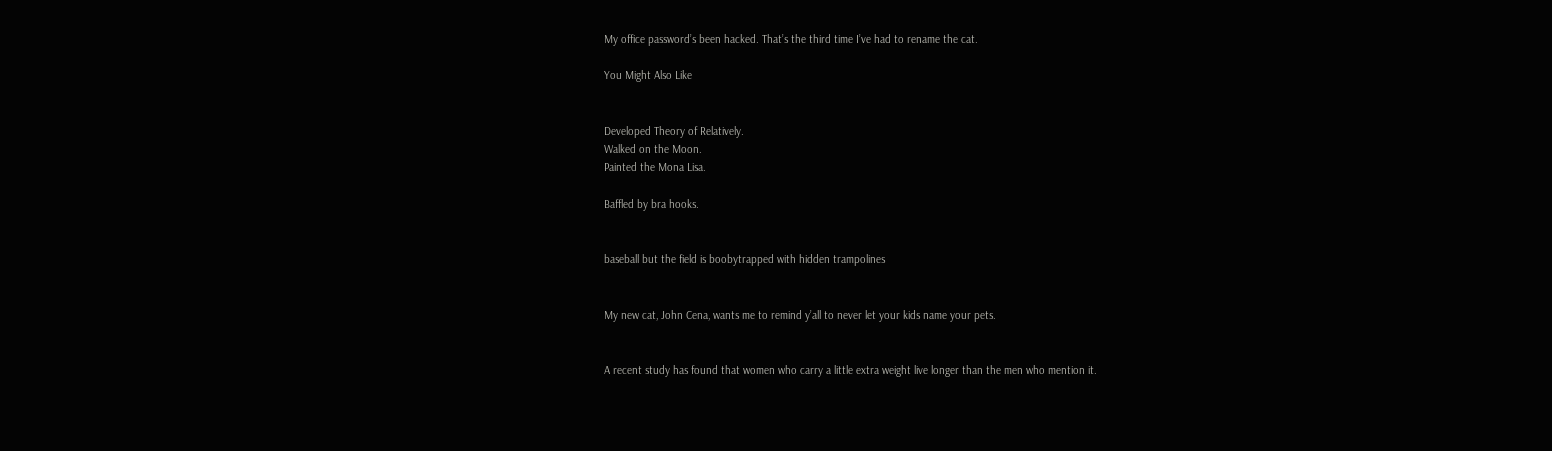My office password’s been hacked. That’s the third time I’ve had to rename the cat.

You Might Also Like


Developed Theory of Relatively.
Walked on the Moon.
Painted the Mona Lisa.

Baffled by bra hooks.


baseball but the field is boobytrapped with hidden trampolines


My new cat, John Cena, wants me to remind y’all to never let your kids name your pets.


A recent study has found that women who carry a little extra weight live longer than the men who mention it.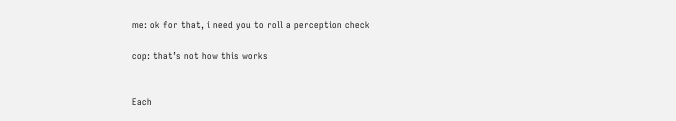me: ok for that, i need you to roll a perception check

cop: that’s not how this works


Each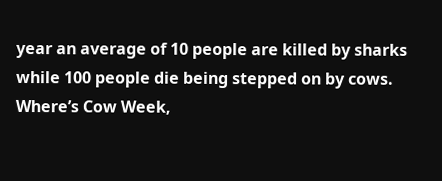year an average of 10 people are killed by sharks while 100 people die being stepped on by cows. Where’s Cow Week,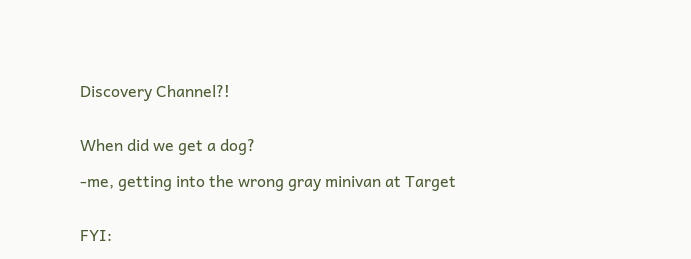Discovery Channel?!


When did we get a dog?

-me, getting into the wrong gray minivan at Target


FYI: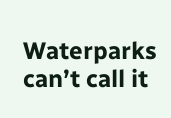Waterparks can’t call it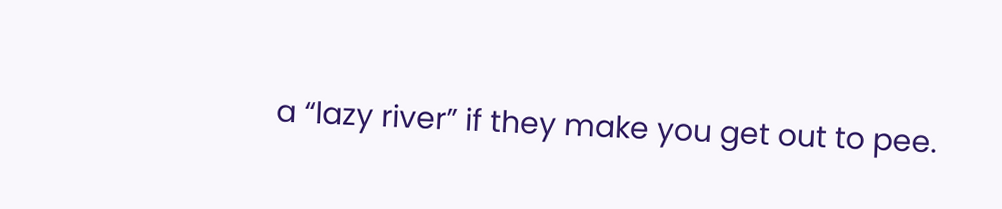a “lazy river” if they make you get out to pee.